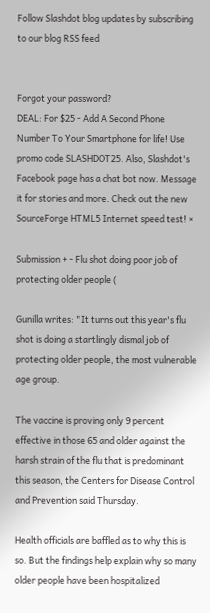Follow Slashdot blog updates by subscribing to our blog RSS feed


Forgot your password?
DEAL: For $25 - Add A Second Phone Number To Your Smartphone for life! Use promo code SLASHDOT25. Also, Slashdot's Facebook page has a chat bot now. Message it for stories and more. Check out the new SourceForge HTML5 Internet speed test! ×

Submission + - Flu shot doing poor job of protecting older people (

Gunilla writes: "It turns out this year's flu shot is doing a startlingly dismal job of protecting older people, the most vulnerable age group.

The vaccine is proving only 9 percent effective in those 65 and older against the harsh strain of the flu that is predominant this season, the Centers for Disease Control and Prevention said Thursday.

Health officials are baffled as to why this is so. But the findings help explain why so many older people have been hospitalized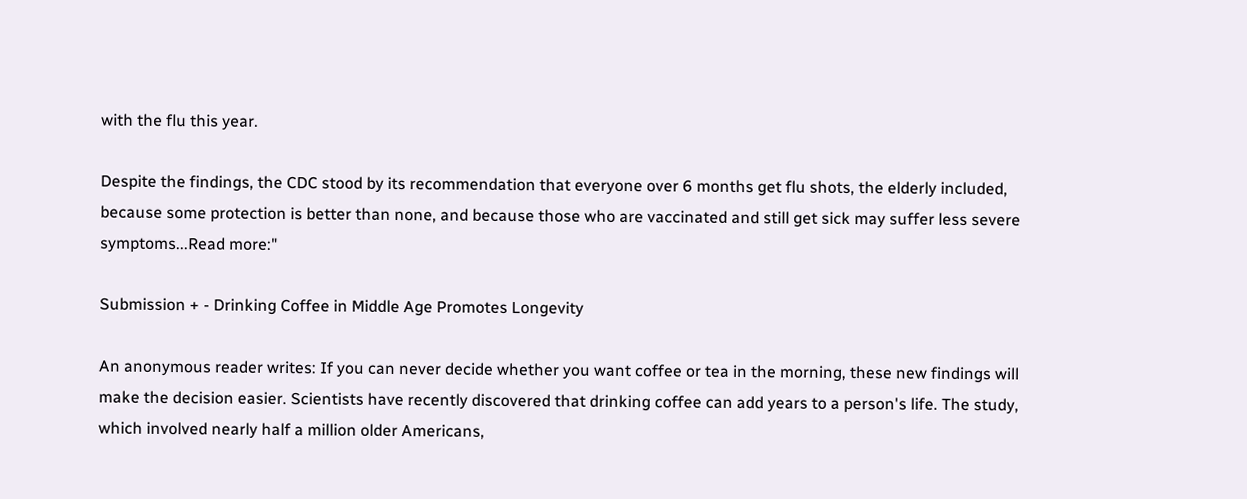with the flu this year.

Despite the findings, the CDC stood by its recommendation that everyone over 6 months get flu shots, the elderly included, because some protection is better than none, and because those who are vaccinated and still get sick may suffer less severe symptoms...Read more:"

Submission + - Drinking Coffee in Middle Age Promotes Longevity

An anonymous reader writes: If you can never decide whether you want coffee or tea in the morning, these new findings will make the decision easier. Scientists have recently discovered that drinking coffee can add years to a person's life. The study, which involved nearly half a million older Americans,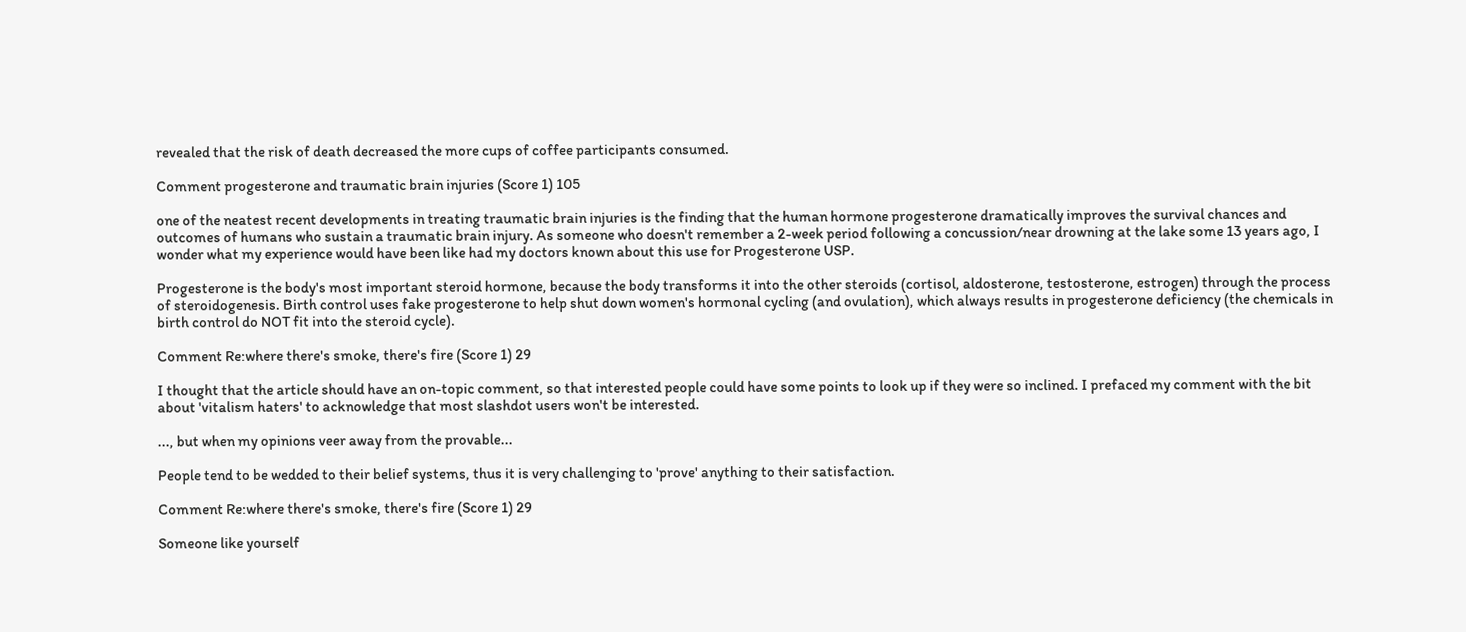revealed that the risk of death decreased the more cups of coffee participants consumed.

Comment progesterone and traumatic brain injuries (Score 1) 105

one of the neatest recent developments in treating traumatic brain injuries is the finding that the human hormone progesterone dramatically improves the survival chances and outcomes of humans who sustain a traumatic brain injury. As someone who doesn't remember a 2-week period following a concussion/near drowning at the lake some 13 years ago, I wonder what my experience would have been like had my doctors known about this use for Progesterone USP.

Progesterone is the body's most important steroid hormone, because the body transforms it into the other steroids (cortisol, aldosterone, testosterone, estrogen) through the process of steroidogenesis. Birth control uses fake progesterone to help shut down women's hormonal cycling (and ovulation), which always results in progesterone deficiency (the chemicals in birth control do NOT fit into the steroid cycle).

Comment Re:where there's smoke, there's fire (Score 1) 29

I thought that the article should have an on-topic comment, so that interested people could have some points to look up if they were so inclined. I prefaced my comment with the bit about 'vitalism haters' to acknowledge that most slashdot users won't be interested.

..., but when my opinions veer away from the provable...

People tend to be wedded to their belief systems, thus it is very challenging to 'prove' anything to their satisfaction.

Comment Re:where there's smoke, there's fire (Score 1) 29

Someone like yourself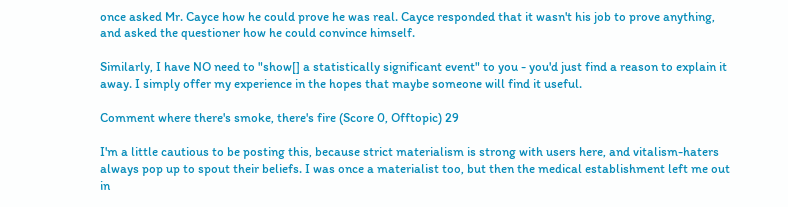once asked Mr. Cayce how he could prove he was real. Cayce responded that it wasn't his job to prove anything, and asked the questioner how he could convince himself.

Similarly, I have NO need to "show[] a statistically significant event" to you - you'd just find a reason to explain it away. I simply offer my experience in the hopes that maybe someone will find it useful.

Comment where there's smoke, there's fire (Score 0, Offtopic) 29

I'm a little cautious to be posting this, because strict materialism is strong with users here, and vitalism-haters always pop up to spout their beliefs. I was once a materialist too, but then the medical establishment left me out in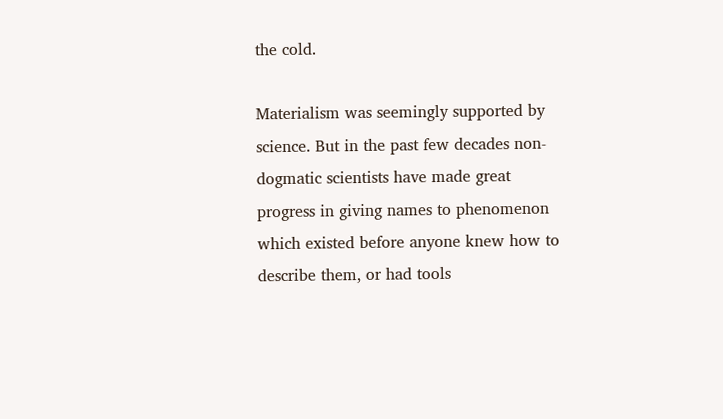the cold.

Materialism was seemingly supported by science. But in the past few decades non-dogmatic scientists have made great progress in giving names to phenomenon which existed before anyone knew how to describe them, or had tools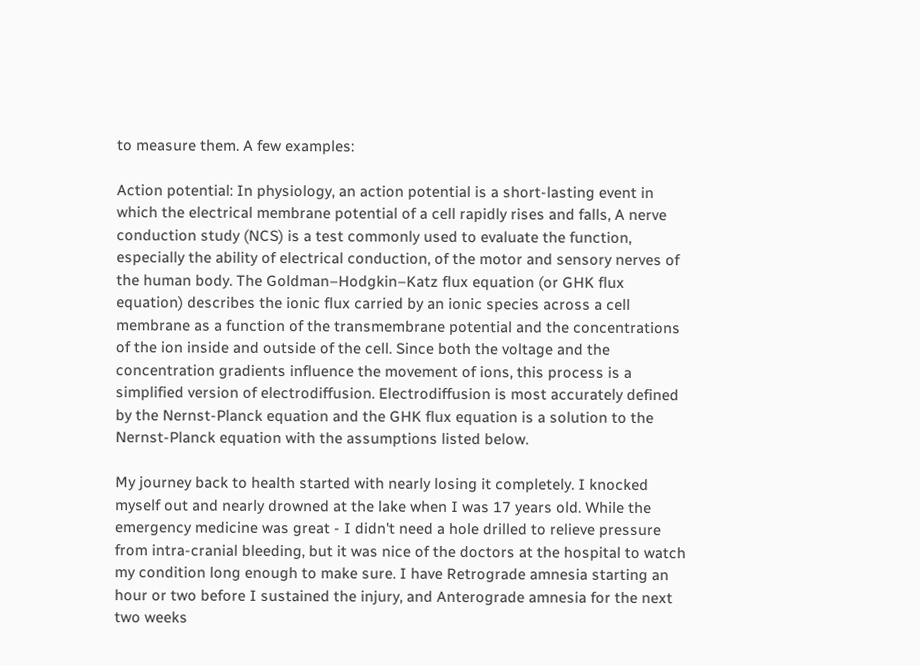to measure them. A few examples:

Action potential: In physiology, an action potential is a short-lasting event in which the electrical membrane potential of a cell rapidly rises and falls, A nerve conduction study (NCS) is a test commonly used to evaluate the function, especially the ability of electrical conduction, of the motor and sensory nerves of the human body. The Goldman–Hodgkin–Katz flux equation (or GHK flux equation) describes the ionic flux carried by an ionic species across a cell membrane as a function of the transmembrane potential and the concentrations of the ion inside and outside of the cell. Since both the voltage and the concentration gradients influence the movement of ions, this process is a simplified version of electrodiffusion. Electrodiffusion is most accurately defined by the Nernst-Planck equation and the GHK flux equation is a solution to the Nernst-Planck equation with the assumptions listed below.

My journey back to health started with nearly losing it completely. I knocked myself out and nearly drowned at the lake when I was 17 years old. While the emergency medicine was great - I didn't need a hole drilled to relieve pressure from intra-cranial bleeding, but it was nice of the doctors at the hospital to watch my condition long enough to make sure. I have Retrograde amnesia starting an hour or two before I sustained the injury, and Anterograde amnesia for the next two weeks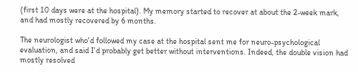(first 10 days were at the hospital). My memory started to recover at about the 2-week mark, and had mostly recovered by 6 months.

The neurologist who'd followed my case at the hospital sent me for neuro-psychological evaluation, and said I'd probably get better without interventions. Indeed, the double vision had mostly resolved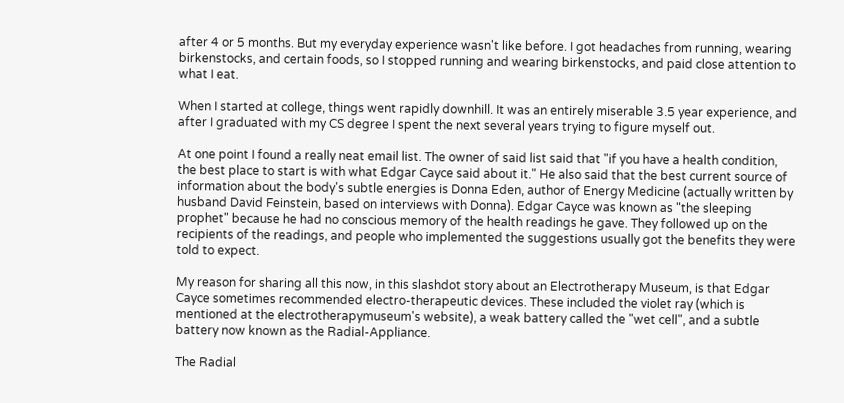after 4 or 5 months. But my everyday experience wasn't like before. I got headaches from running, wearing birkenstocks, and certain foods, so I stopped running and wearing birkenstocks, and paid close attention to what I eat.

When I started at college, things went rapidly downhill. It was an entirely miserable 3.5 year experience, and after I graduated with my CS degree I spent the next several years trying to figure myself out.

At one point I found a really neat email list. The owner of said list said that "if you have a health condition, the best place to start is with what Edgar Cayce said about it." He also said that the best current source of information about the body's subtle energies is Donna Eden, author of Energy Medicine (actually written by husband David Feinstein, based on interviews with Donna). Edgar Cayce was known as "the sleeping prophet" because he had no conscious memory of the health readings he gave. They followed up on the recipients of the readings, and people who implemented the suggestions usually got the benefits they were told to expect.

My reason for sharing all this now, in this slashdot story about an Electrotherapy Museum, is that Edgar Cayce sometimes recommended electro-therapeutic devices. These included the violet ray (which is mentioned at the electrotherapymuseum's website), a weak battery called the "wet cell", and a subtle battery now known as the Radial-Appliance.

The Radial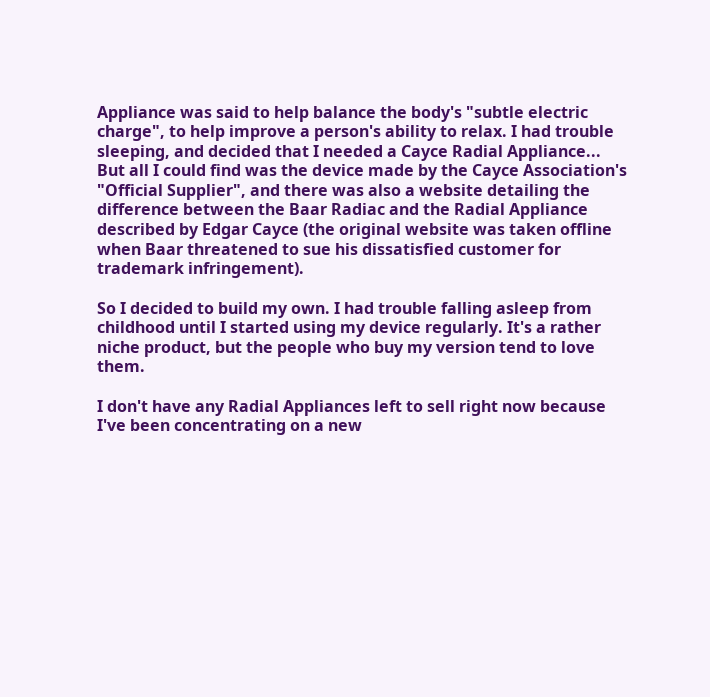Appliance was said to help balance the body's "subtle electric charge", to help improve a person's ability to relax. I had trouble sleeping, and decided that I needed a Cayce Radial Appliance... But all I could find was the device made by the Cayce Association's "Official Supplier", and there was also a website detailing the difference between the Baar Radiac and the Radial Appliance described by Edgar Cayce (the original website was taken offline when Baar threatened to sue his dissatisfied customer for trademark infringement).

So I decided to build my own. I had trouble falling asleep from childhood until I started using my device regularly. It's a rather niche product, but the people who buy my version tend to love them.

I don't have any Radial Appliances left to sell right now because I've been concentrating on a new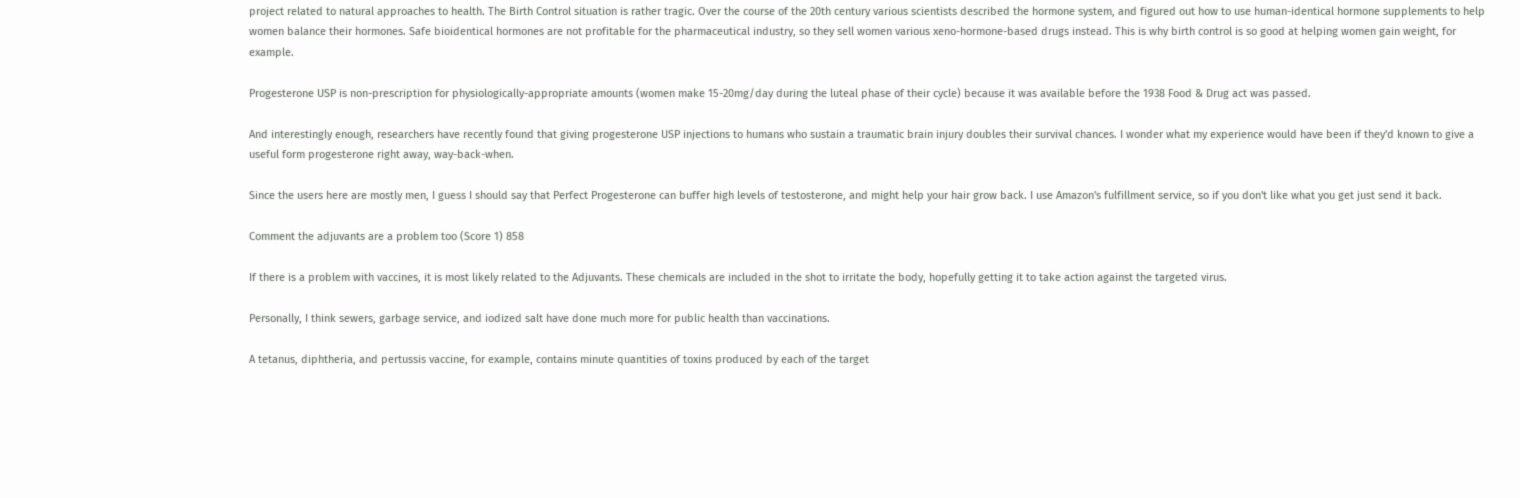project related to natural approaches to health. The Birth Control situation is rather tragic. Over the course of the 20th century various scientists described the hormone system, and figured out how to use human-identical hormone supplements to help women balance their hormones. Safe bioidentical hormones are not profitable for the pharmaceutical industry, so they sell women various xeno-hormone-based drugs instead. This is why birth control is so good at helping women gain weight, for example.

Progesterone USP is non-prescription for physiologically-appropriate amounts (women make 15-20mg/day during the luteal phase of their cycle) because it was available before the 1938 Food & Drug act was passed.

And interestingly enough, researchers have recently found that giving progesterone USP injections to humans who sustain a traumatic brain injury doubles their survival chances. I wonder what my experience would have been if they'd known to give a useful form progesterone right away, way-back-when.

Since the users here are mostly men, I guess I should say that Perfect Progesterone can buffer high levels of testosterone, and might help your hair grow back. I use Amazon's fulfillment service, so if you don't like what you get just send it back.

Comment the adjuvants are a problem too (Score 1) 858

If there is a problem with vaccines, it is most likely related to the Adjuvants. These chemicals are included in the shot to irritate the body, hopefully getting it to take action against the targeted virus.

Personally, I think sewers, garbage service, and iodized salt have done much more for public health than vaccinations.

A tetanus, diphtheria, and pertussis vaccine, for example, contains minute quantities of toxins produced by each of the target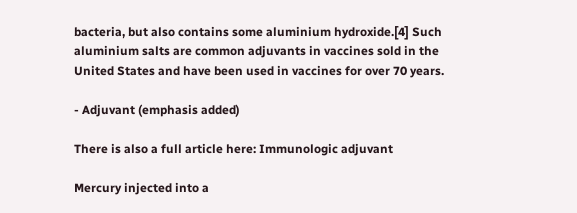bacteria, but also contains some aluminium hydroxide.[4] Such aluminium salts are common adjuvants in vaccines sold in the United States and have been used in vaccines for over 70 years.

- Adjuvant (emphasis added)

There is also a full article here: Immunologic adjuvant

Mercury injected into a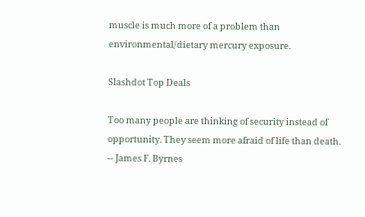muscle is much more of a problem than environmental/dietary mercury exposure.

Slashdot Top Deals

Too many people are thinking of security instead of opportunity. They seem more afraid of life than death. -- James F. Byrnes